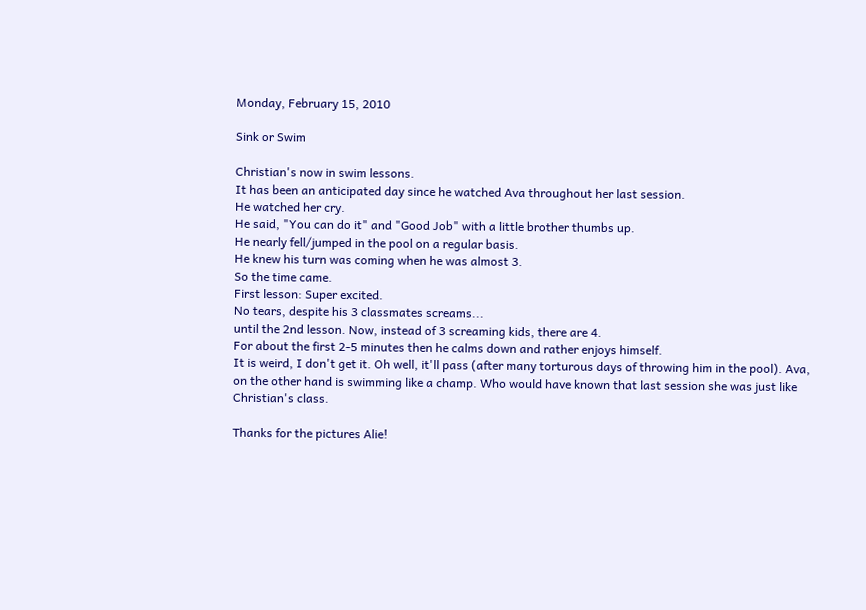Monday, February 15, 2010

Sink or Swim

Christian's now in swim lessons.
It has been an anticipated day since he watched Ava throughout her last session.
He watched her cry.
He said, "You can do it" and "Good Job" with a little brother thumbs up.
He nearly fell/jumped in the pool on a regular basis.
He knew his turn was coming when he was almost 3.
So the time came.
First lesson: Super excited.
No tears, despite his 3 classmates screams...
until the 2nd lesson. Now, instead of 3 screaming kids, there are 4.
For about the first 2-5 minutes then he calms down and rather enjoys himself.
It is weird, I don't get it. Oh well, it'll pass (after many torturous days of throwing him in the pool). Ava, on the other hand is swimming like a champ. Who would have known that last session she was just like Christian's class.

Thanks for the pictures Alie!